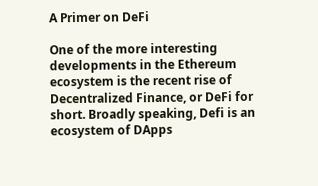A Primer on DeFi

One of the more interesting developments in the Ethereum ecosystem is the recent rise of Decentralized Finance, or DeFi for short. Broadly speaking, Defi is an ecosystem of DApps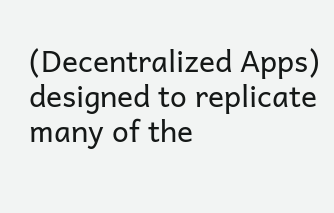(Decentralized Apps) designed to replicate many of the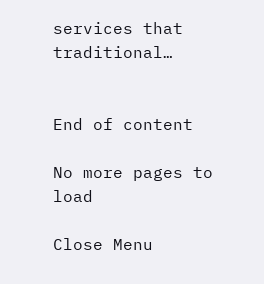services that traditional…


End of content

No more pages to load

Close Menu